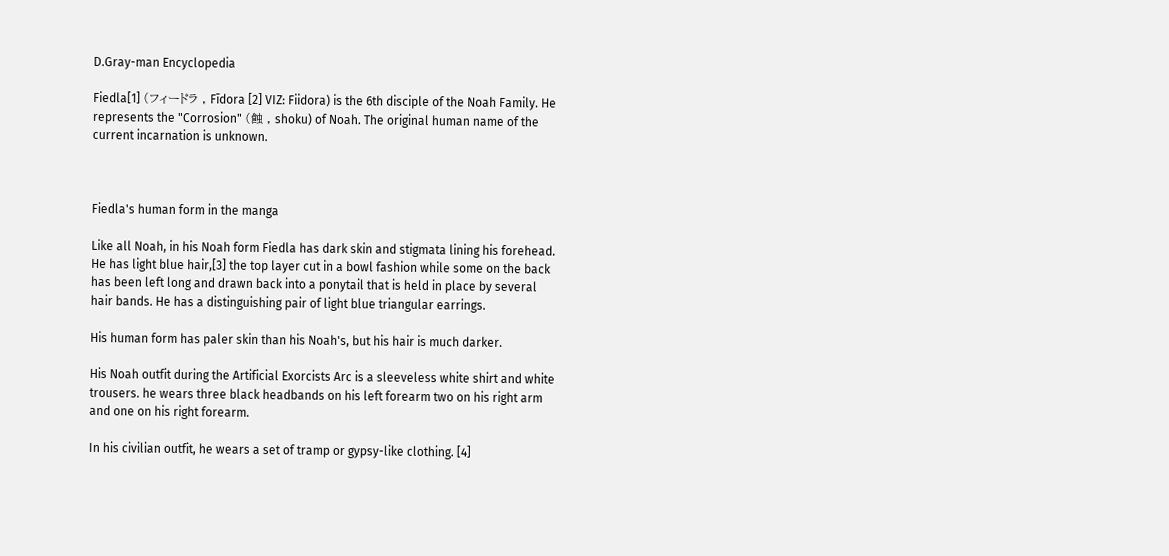D.Gray-man Encyclopedia

Fiedla[1] (フィードラ , Fīdora [2] VIZ: Fiidora) is the 6th disciple of the Noah Family. He represents the "Corrosion" (蝕 , shoku) of Noah. The original human name of the current incarnation is unknown.



Fiedla's human form in the manga

Like all Noah, in his Noah form Fiedla has dark skin and stigmata lining his forehead. He has light blue hair,[3] the top layer cut in a bowl fashion while some on the back has been left long and drawn back into a ponytail that is held in place by several hair bands. He has a distinguishing pair of light blue triangular earrings.

His human form has paler skin than his Noah's, but his hair is much darker.

His Noah outfit during the Artificial Exorcists Arc is a sleeveless white shirt and white trousers. he wears three black headbands on his left forearm two on his right arm and one on his right forearm.

In his civilian outfit, he wears a set of tramp or gypsy-like clothing. [4]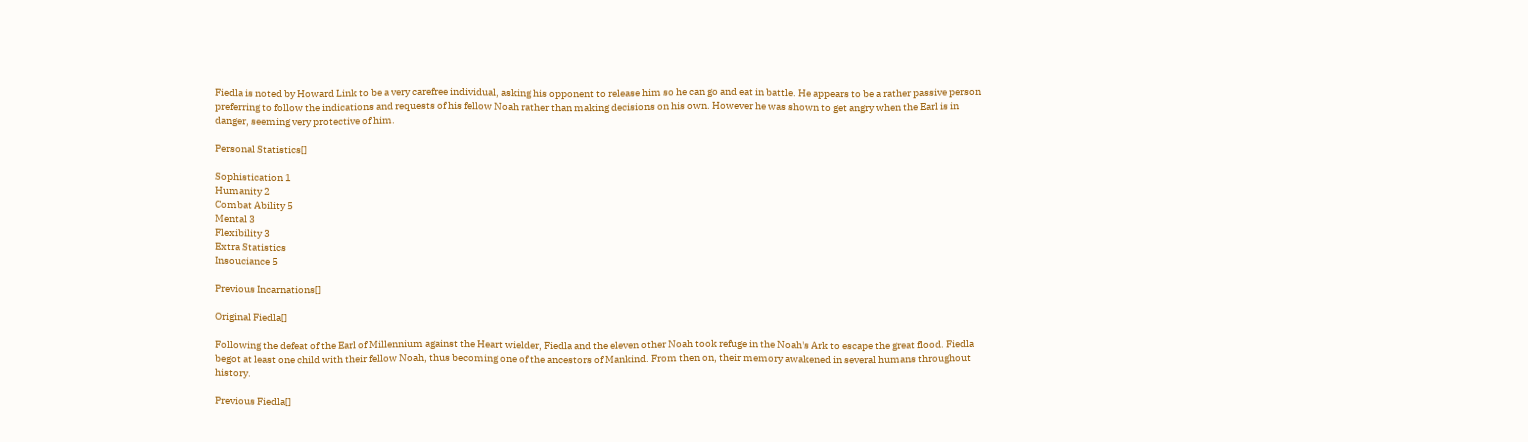Fiedla is noted by Howard Link to be a very carefree individual, asking his opponent to release him so he can go and eat in battle. He appears to be a rather passive person preferring to follow the indications and requests of his fellow Noah rather than making decisions on his own. However he was shown to get angry when the Earl is in danger, seeming very protective of him.

Personal Statistics[]

Sophistication 1
Humanity 2
Combat Ability 5
Mental 3
Flexibility 3
Extra Statistics
Insouciance 5

Previous Incarnations[]

Original Fiedla[]

Following the defeat of the Earl of Millennium against the Heart wielder, Fiedla and the eleven other Noah took refuge in the Noah's Ark to escape the great flood. Fiedla begot at least one child with their fellow Noah, thus becoming one of the ancestors of Mankind. From then on, their memory awakened in several humans throughout history.

Previous Fiedla[]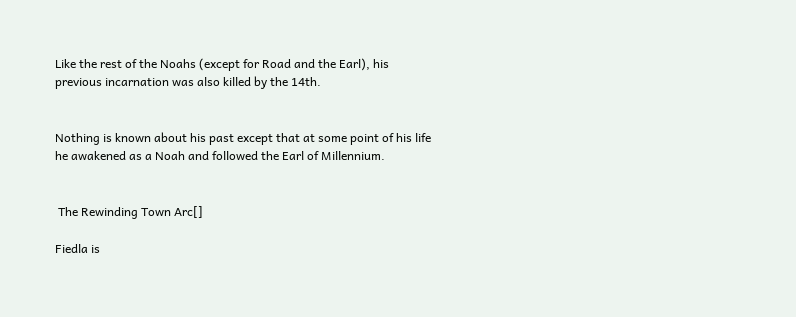Like the rest of the Noahs (except for Road and the Earl), his previous incarnation was also killed by the 14th.


Nothing is known about his past except that at some point of his life he awakened as a Noah and followed the Earl of Millennium.


 The Rewinding Town Arc[]

Fiedla is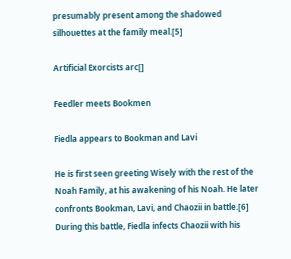presumably present among the shadowed silhouettes at the family meal.[5]

Artificial Exorcists arc[]

Feedler meets Bookmen

Fiedla appears to Bookman and Lavi

He is first seen greeting Wisely with the rest of the Noah Family, at his awakening of his Noah. He later confronts Bookman, Lavi, and Chaozii in battle.[6] During this battle, Fiedla infects Chaozii with his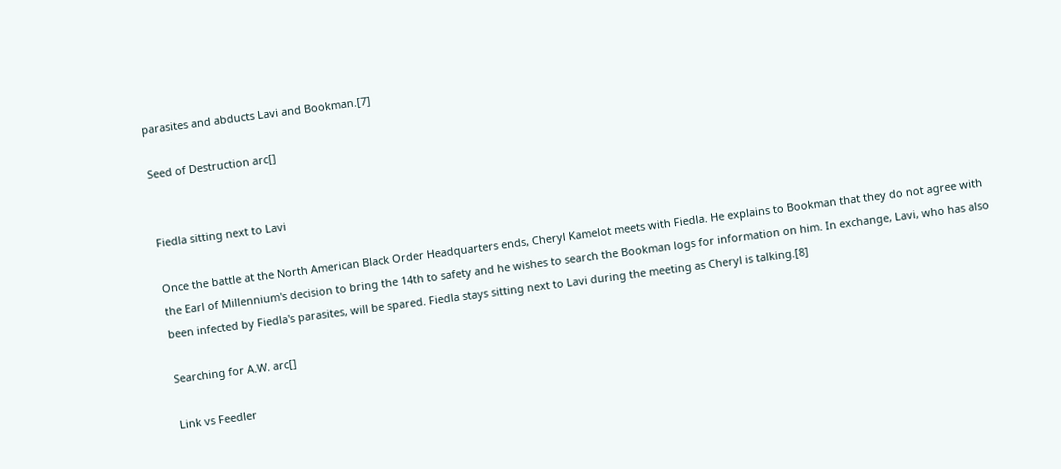parasites and abducts Lavi and Bookman.[7]

Seed of Destruction arc[]


Fiedla sitting next to Lavi

Once the battle at the North American Black Order Headquarters ends, Cheryl Kamelot meets with Fiedla. He explains to Bookman that they do not agree with the Earl of Millennium's decision to bring the 14th to safety and he wishes to search the Bookman logs for information on him. In exchange, Lavi, who has also been infected by Fiedla's parasites, will be spared. Fiedla stays sitting next to Lavi during the meeting as Cheryl is talking.[8]

Searching for A.W. arc[]

Link vs Feedler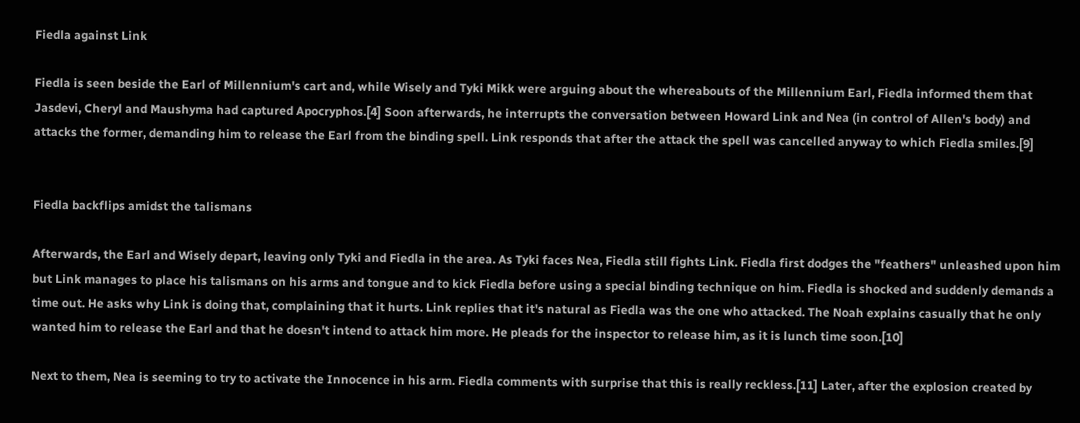Fiedla against Link

Fiedla is seen beside the Earl of Millennium's cart and, while Wisely and Tyki Mikk were arguing about the whereabouts of the Millennium Earl, Fiedla informed them that Jasdevi, Cheryl and Maushyma had captured Apocryphos.[4] Soon afterwards, he interrupts the conversation between Howard Link and Nea (in control of Allen's body) and attacks the former, demanding him to release the Earl from the binding spell. Link responds that after the attack the spell was cancelled anyway to which Fiedla smiles.[9]


Fiedla backflips amidst the talismans

Afterwards, the Earl and Wisely depart, leaving only Tyki and Fiedla in the area. As Tyki faces Nea, Fiedla still fights Link. Fiedla first dodges the "feathers" unleashed upon him but Link manages to place his talismans on his arms and tongue and to kick Fiedla before using a special binding technique on him. Fiedla is shocked and suddenly demands a time out. He asks why Link is doing that, complaining that it hurts. Link replies that it's natural as Fiedla was the one who attacked. The Noah explains casually that he only wanted him to release the Earl and that he doesn't intend to attack him more. He pleads for the inspector to release him, as it is lunch time soon.[10]

Next to them, Nea is seeming to try to activate the Innocence in his arm. Fiedla comments with surprise that this is really reckless.[11] Later, after the explosion created by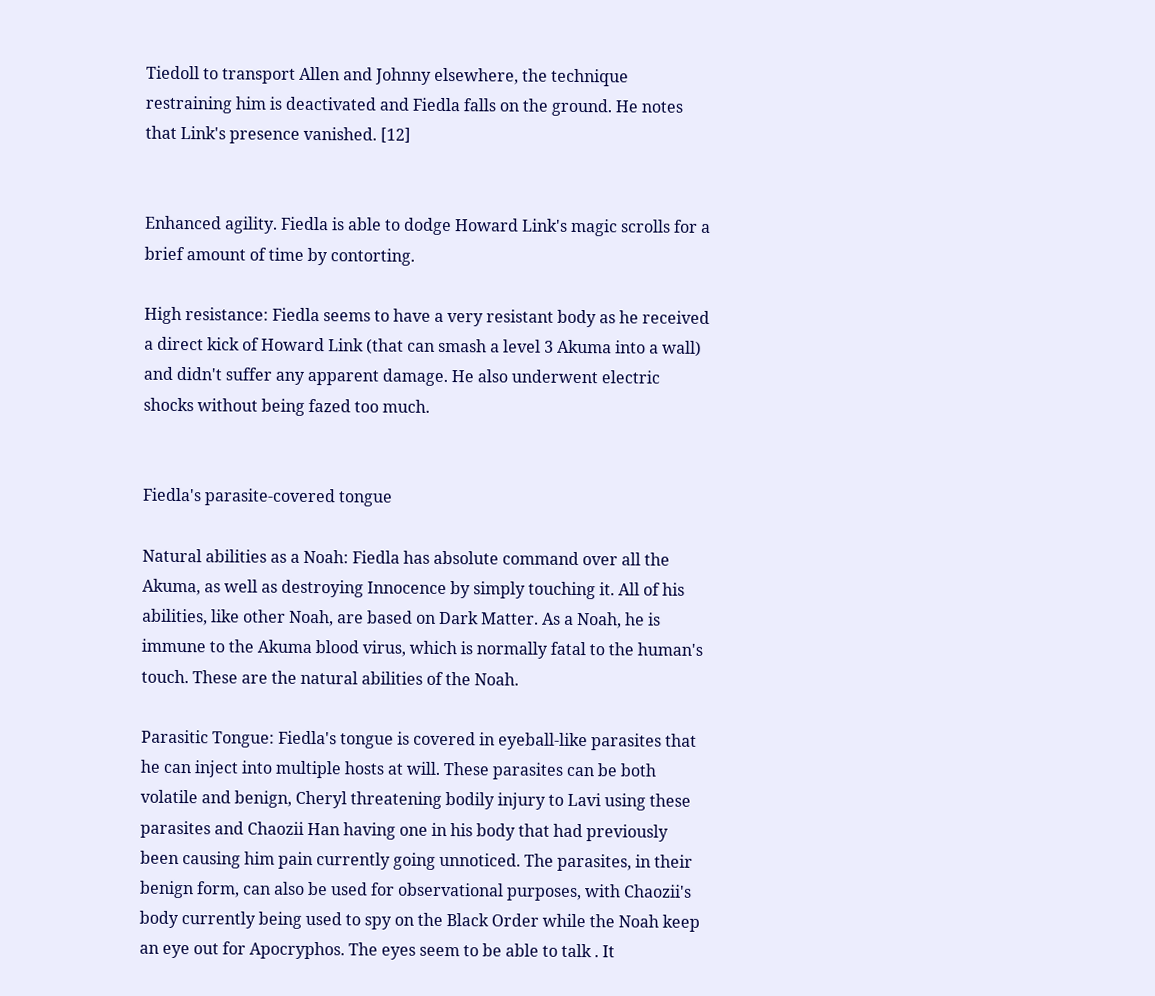Tiedoll to transport Allen and Johnny elsewhere, the technique restraining him is deactivated and Fiedla falls on the ground. He notes that Link's presence vanished. [12]


Enhanced agility. Fiedla is able to dodge Howard Link's magic scrolls for a brief amount of time by contorting.

High resistance: Fiedla seems to have a very resistant body as he received a direct kick of Howard Link (that can smash a level 3 Akuma into a wall) and didn't suffer any apparent damage. He also underwent electric shocks without being fazed too much.


Fiedla's parasite-covered tongue

Natural abilities as a Noah: Fiedla has absolute command over all the Akuma, as well as destroying Innocence by simply touching it. All of his abilities, like other Noah, are based on Dark Matter. As a Noah, he is immune to the Akuma blood virus, which is normally fatal to the human's touch. These are the natural abilities of the Noah.

Parasitic Tongue: Fiedla's tongue is covered in eyeball-like parasites that he can inject into multiple hosts at will. These parasites can be both volatile and benign, Cheryl threatening bodily injury to Lavi using these parasites and Chaozii Han having one in his body that had previously been causing him pain currently going unnoticed. The parasites, in their benign form, can also be used for observational purposes, with Chaozii's body currently being used to spy on the Black Order while the Noah keep an eye out for Apocryphos. The eyes seem to be able to talk . It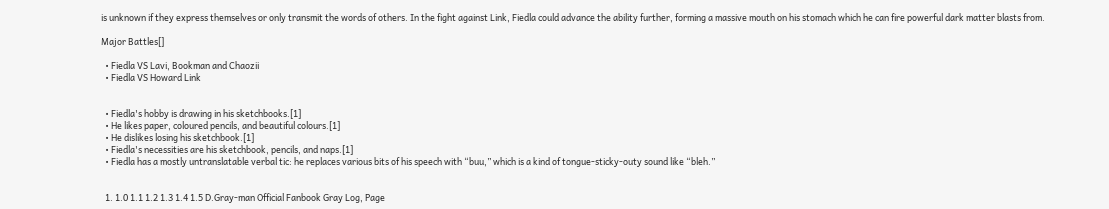is unknown if they express themselves or only transmit the words of others. In the fight against Link, Fiedla could advance the ability further, forming a massive mouth on his stomach which he can fire powerful dark matter blasts from.

Major Battles[]

  • Fiedla VS Lavi, Bookman and Chaozii
  • Fiedla VS Howard Link


  • Fiedla's hobby is drawing in his sketchbooks.[1]
  • He likes paper, coloured pencils, and beautiful colours.[1]
  • He dislikes losing his sketchbook.[1]
  • Fiedla's necessities are his sketchbook, pencils, and naps.[1]
  • Fiedla has a mostly untranslatable verbal tic: he replaces various bits of his speech with “buu,” which is a kind of tongue-sticky-outy sound like “bleh.”


  1. 1.0 1.1 1.2 1.3 1.4 1.5 D.Gray-man Official Fanbook Gray Log, Page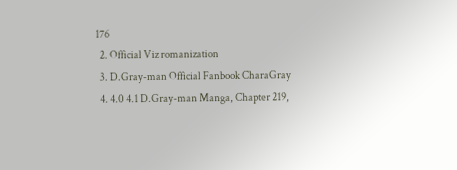176
  2. Official Viz romanization
  3. D.Gray-man Official Fanbook CharaGray
  4. 4.0 4.1 D.Gray-man Manga, Chapter 219,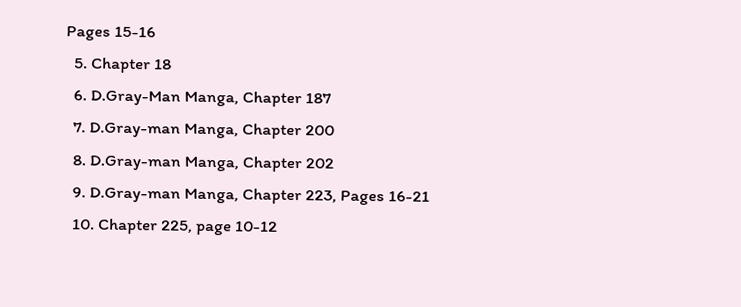Pages 15-16
  5. Chapter 18
  6. D.Gray-Man Manga, Chapter 187
  7. D.Gray-man Manga, Chapter 200
  8. D.Gray-man Manga, Chapter 202
  9. D.Gray-man Manga, Chapter 223, Pages 16-21
  10. Chapter 225, page 10-12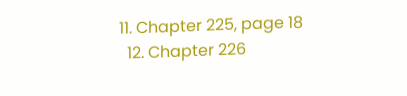11. Chapter 225, page 18
  12. Chapter 226